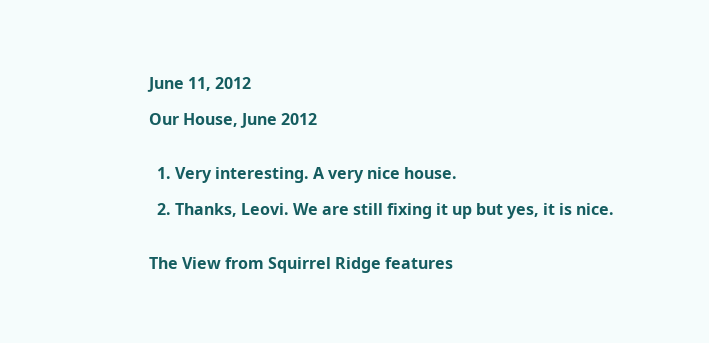June 11, 2012

Our House, June 2012


  1. Very interesting. A very nice house.

  2. Thanks, Leovi. We are still fixing it up but yes, it is nice.


The View from Squirrel Ridge features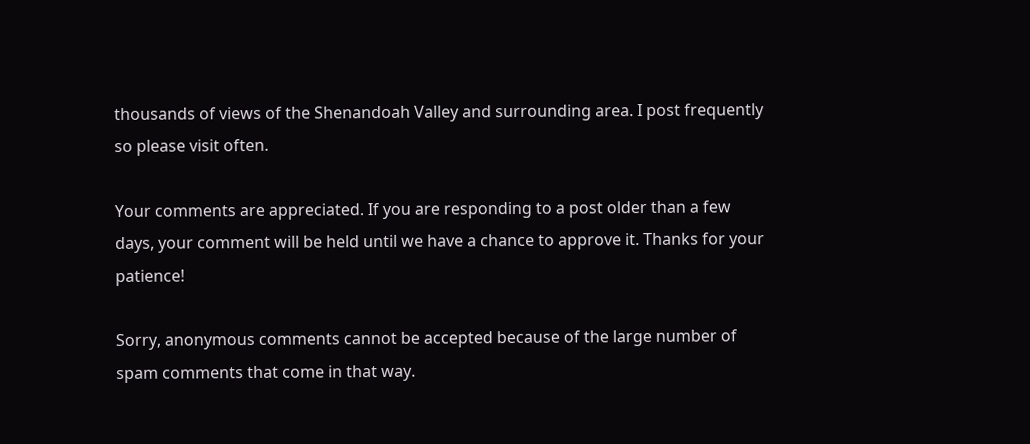thousands of views of the Shenandoah Valley and surrounding area. I post frequently so please visit often.

Your comments are appreciated. If you are responding to a post older than a few days, your comment will be held until we have a chance to approve it. Thanks for your patience!

Sorry, anonymous comments cannot be accepted because of the large number of spam comments that come in that way.